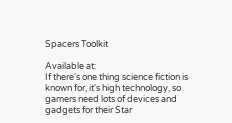Spacers Toolkit

Available at:
If there's one thing science fiction is known for, it's high technology, so gamers need lots of devices and gadgets for their Star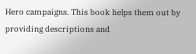Hero campaigns. This book helps them out by providing descriptions and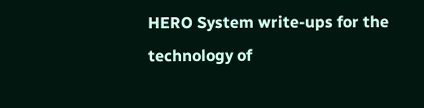HERO System write-ups for the technology of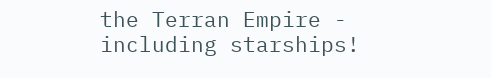the Terran Empire - including starships!